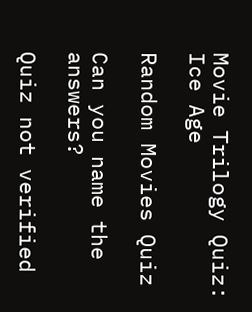Movie Trilogy Quiz: Ice Age

Random Movies Quiz

Can you name the answers?

Quiz not verified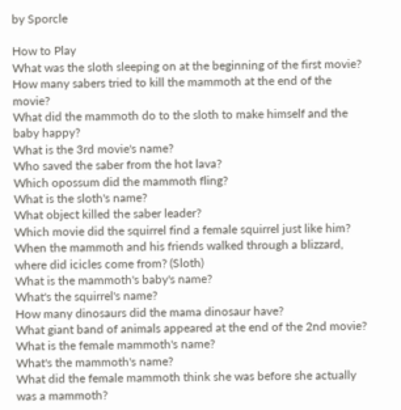by Sporcle

How to Play
What was the sloth sleeping on at the beginning of the first movie?
How many sabers tried to kill the mammoth at the end of the movie?
What did the mammoth do to the sloth to make himself and the baby happy?
What is the 3rd movie's name?
Who saved the saber from the hot lava?
Which opossum did the mammoth fling?
What is the sloth's name?
What object killed the saber leader?
Which movie did the squirrel find a female squirrel just like him?
When the mammoth and his friends walked through a blizzard, where did icicles come from? (Sloth)
What is the mammoth's baby's name?
What's the squirrel's name?
How many dinosaurs did the mama dinosaur have?
What giant band of animals appeared at the end of the 2nd movie?
What is the female mammoth's name?
What's the mammoth's name?
What did the female mammoth think she was before she actually was a mammoth?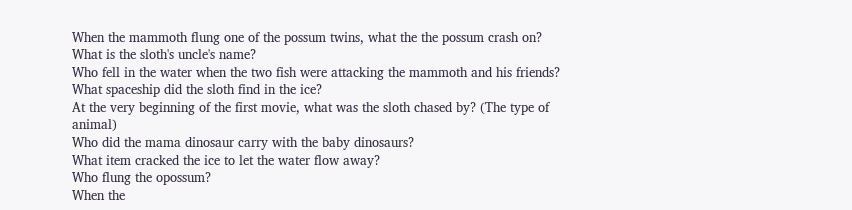When the mammoth flung one of the possum twins, what the the possum crash on?
What is the sloth's uncle's name?
Who fell in the water when the two fish were attacking the mammoth and his friends?
What spaceship did the sloth find in the ice?
At the very beginning of the first movie, what was the sloth chased by? (The type of animal)
Who did the mama dinosaur carry with the baby dinosaurs?
What item cracked the ice to let the water flow away?
Who flung the opossum?
When the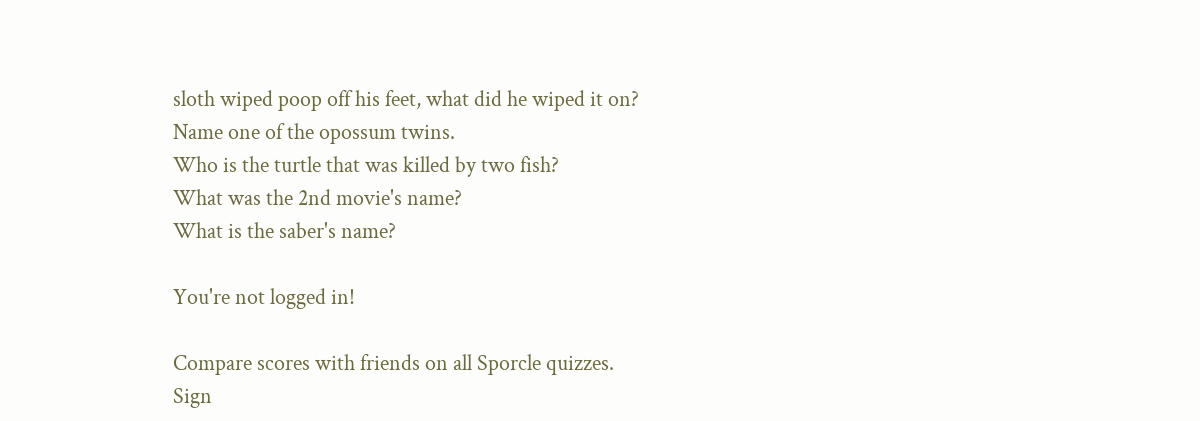sloth wiped poop off his feet, what did he wiped it on?
Name one of the opossum twins.
Who is the turtle that was killed by two fish?
What was the 2nd movie's name?
What is the saber's name?

You're not logged in!

Compare scores with friends on all Sporcle quizzes.
Sign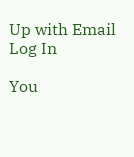Up with Email
Log In

You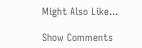Might Also Like...

Show Comments